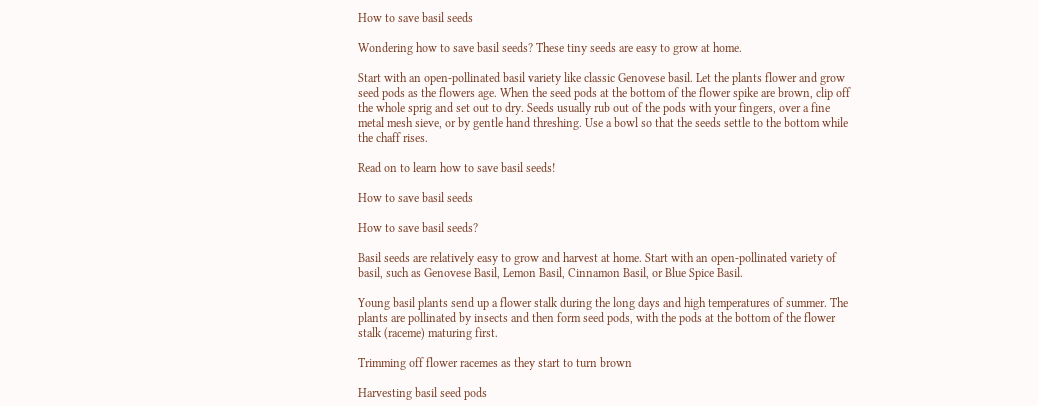How to save basil seeds

Wondering how to save basil seeds? These tiny seeds are easy to grow at home.

Start with an open-pollinated basil variety like classic Genovese basil. Let the plants flower and grow seed pods as the flowers age. When the seed pods at the bottom of the flower spike are brown, clip off the whole sprig and set out to dry. Seeds usually rub out of the pods with your fingers, over a fine metal mesh sieve, or by gentle hand threshing. Use a bowl so that the seeds settle to the bottom while the chaff rises.

Read on to learn how to save basil seeds!

How to save basil seeds

How to save basil seeds?

Basil seeds are relatively easy to grow and harvest at home. Start with an open-pollinated variety of basil, such as Genovese Basil, Lemon Basil, Cinnamon Basil, or Blue Spice Basil.

Young basil plants send up a flower stalk during the long days and high temperatures of summer. The plants are pollinated by insects and then form seed pods, with the pods at the bottom of the flower stalk (raceme) maturing first.

Trimming off flower racemes as they start to turn brown

Harvesting basil seed pods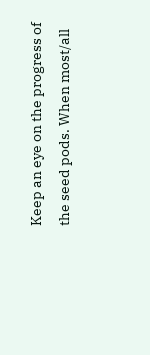Keep an eye on the progress of the seed pods. When most/all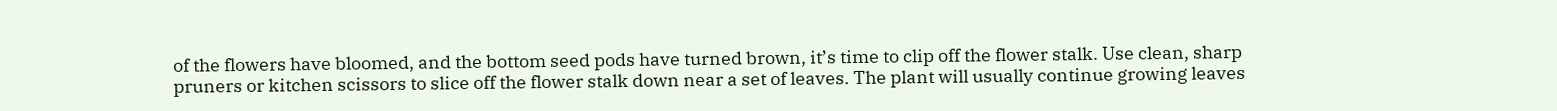of the flowers have bloomed, and the bottom seed pods have turned brown, it’s time to clip off the flower stalk. Use clean, sharp pruners or kitchen scissors to slice off the flower stalk down near a set of leaves. The plant will usually continue growing leaves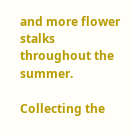and more flower stalks throughout the summer.

Collecting the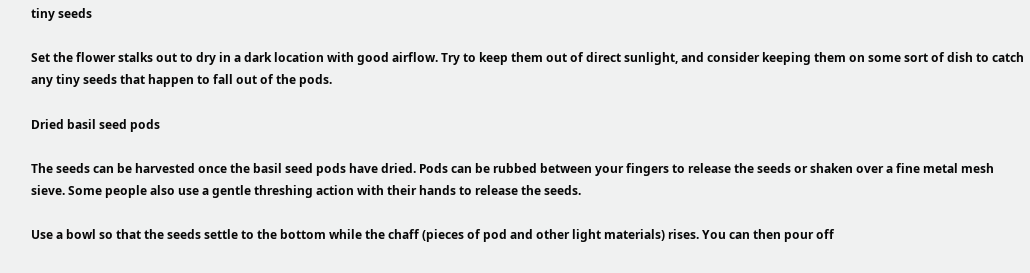tiny seeds

Set the flower stalks out to dry in a dark location with good airflow. Try to keep them out of direct sunlight, and consider keeping them on some sort of dish to catch any tiny seeds that happen to fall out of the pods.

Dried basil seed pods

The seeds can be harvested once the basil seed pods have dried. Pods can be rubbed between your fingers to release the seeds or shaken over a fine metal mesh sieve. Some people also use a gentle threshing action with their hands to release the seeds.

Use a bowl so that the seeds settle to the bottom while the chaff (pieces of pod and other light materials) rises. You can then pour off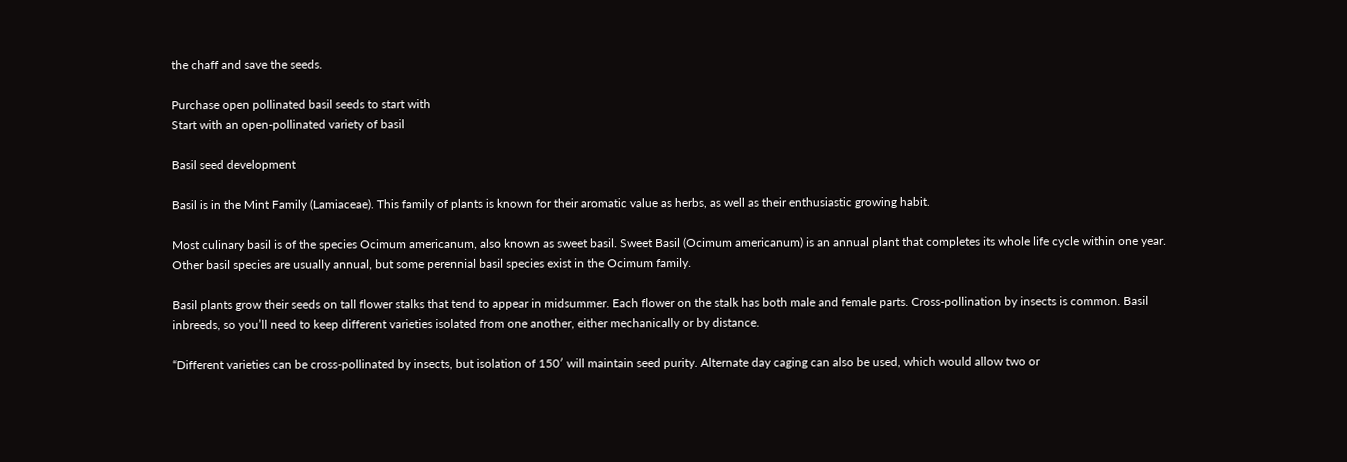the chaff and save the seeds.

Purchase open pollinated basil seeds to start with
Start with an open-pollinated variety of basil

Basil seed development

Basil is in the Mint Family (Lamiaceae). This family of plants is known for their aromatic value as herbs, as well as their enthusiastic growing habit.

Most culinary basil is of the species Ocimum americanum, also known as sweet basil. Sweet Basil (Ocimum americanum) is an annual plant that completes its whole life cycle within one year. Other basil species are usually annual, but some perennial basil species exist in the Ocimum family.

Basil plants grow their seeds on tall flower stalks that tend to appear in midsummer. Each flower on the stalk has both male and female parts. Cross-pollination by insects is common. Basil inbreeds, so you’ll need to keep different varieties isolated from one another, either mechanically or by distance.

“Different varieties can be cross-pollinated by insects, but isolation of 150′ will maintain seed purity. Alternate day caging can also be used, which would allow two or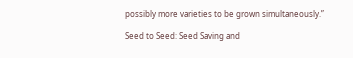possibly more varieties to be grown simultaneously.”

Seed to Seed: Seed Saving and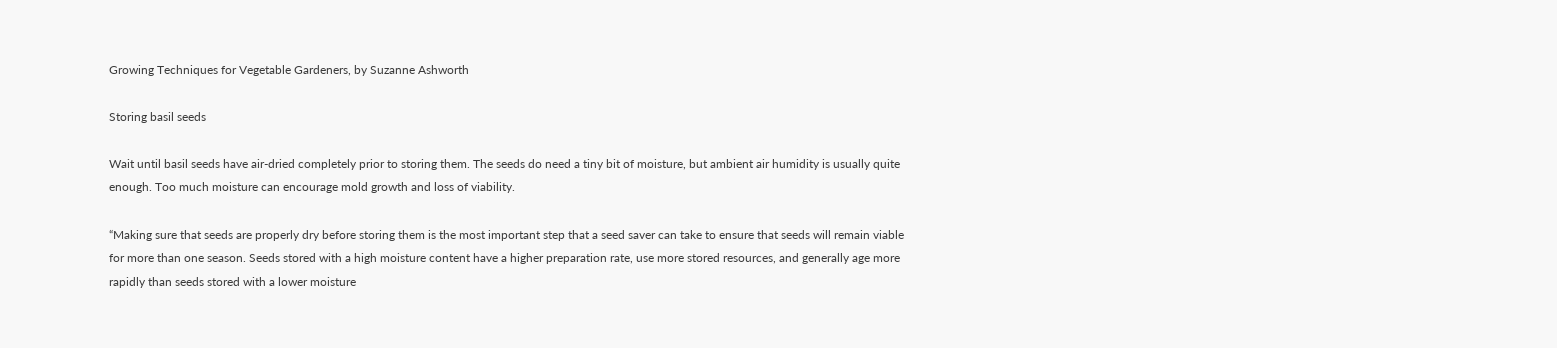Growing Techniques for Vegetable Gardeners, by Suzanne Ashworth

Storing basil seeds

Wait until basil seeds have air-dried completely prior to storing them. The seeds do need a tiny bit of moisture, but ambient air humidity is usually quite enough. Too much moisture can encourage mold growth and loss of viability.

“Making sure that seeds are properly dry before storing them is the most important step that a seed saver can take to ensure that seeds will remain viable for more than one season. Seeds stored with a high moisture content have a higher preparation rate, use more stored resources, and generally age more rapidly than seeds stored with a lower moisture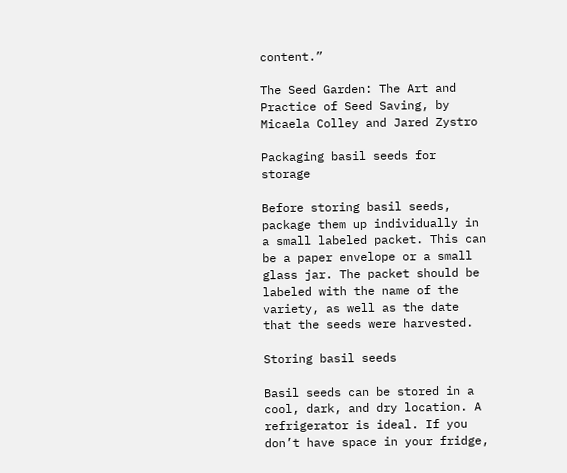content.”

The Seed Garden: The Art and Practice of Seed Saving, by Micaela Colley and Jared Zystro

Packaging basil seeds for storage

Before storing basil seeds, package them up individually in a small labeled packet. This can be a paper envelope or a small glass jar. The packet should be labeled with the name of the variety, as well as the date that the seeds were harvested.

Storing basil seeds

Basil seeds can be stored in a cool, dark, and dry location. A refrigerator is ideal. If you don’t have space in your fridge,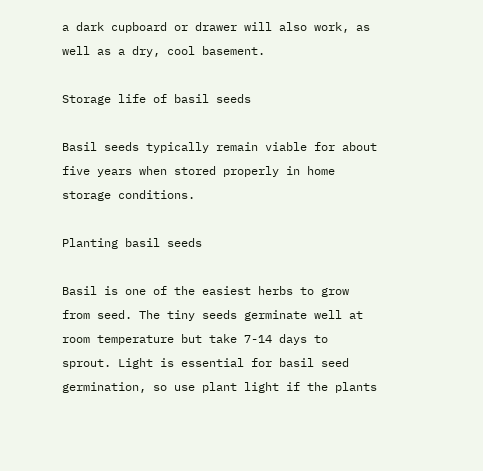a dark cupboard or drawer will also work, as well as a dry, cool basement.

Storage life of basil seeds

Basil seeds typically remain viable for about five years when stored properly in home storage conditions.

Planting basil seeds

Basil is one of the easiest herbs to grow from seed. The tiny seeds germinate well at room temperature but take 7-14 days to sprout. Light is essential for basil seed germination, so use plant light if the plants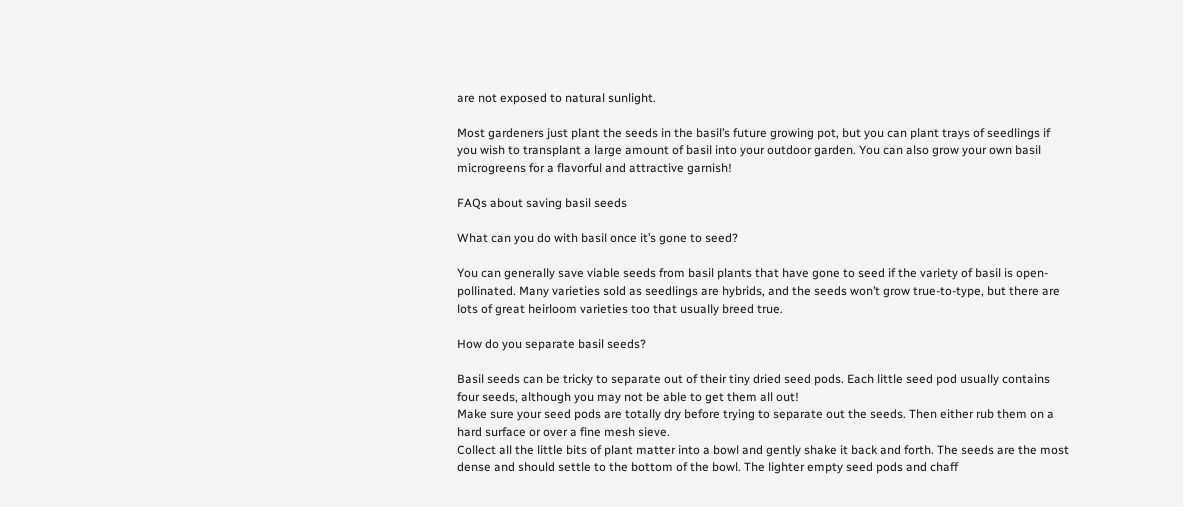are not exposed to natural sunlight.

Most gardeners just plant the seeds in the basil’s future growing pot, but you can plant trays of seedlings if you wish to transplant a large amount of basil into your outdoor garden. You can also grow your own basil microgreens for a flavorful and attractive garnish!

FAQs about saving basil seeds

What can you do with basil once it’s gone to seed?

You can generally save viable seeds from basil plants that have gone to seed if the variety of basil is open-pollinated. Many varieties sold as seedlings are hybrids, and the seeds won’t grow true-to-type, but there are lots of great heirloom varieties too that usually breed true.

How do you separate basil seeds?

Basil seeds can be tricky to separate out of their tiny dried seed pods. Each little seed pod usually contains four seeds, although you may not be able to get them all out!
Make sure your seed pods are totally dry before trying to separate out the seeds. Then either rub them on a hard surface or over a fine mesh sieve.
Collect all the little bits of plant matter into a bowl and gently shake it back and forth. The seeds are the most dense and should settle to the bottom of the bowl. The lighter empty seed pods and chaff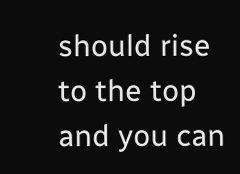should rise to the top and you can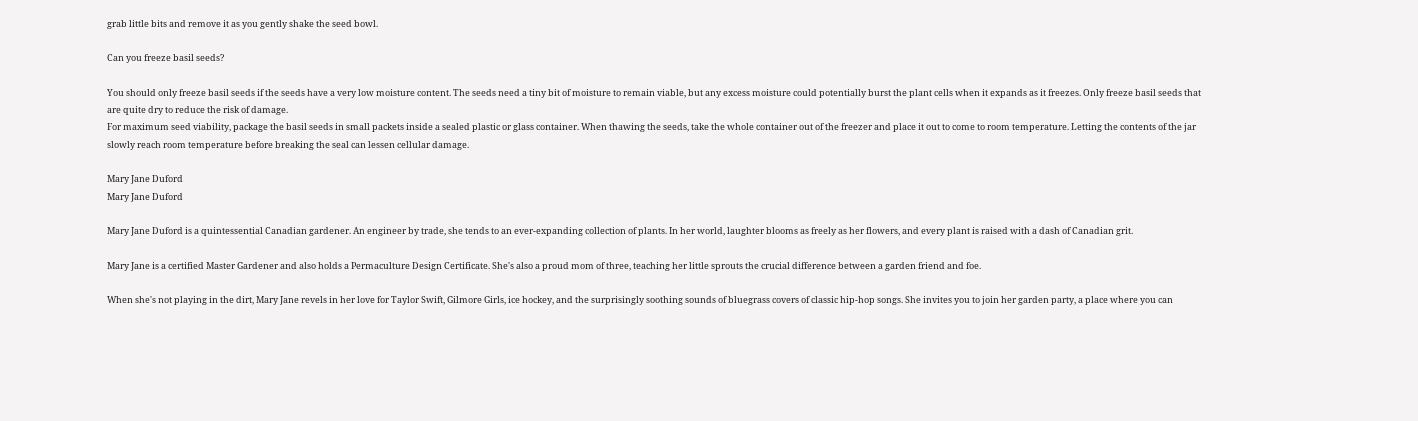grab little bits and remove it as you gently shake the seed bowl.

Can you freeze basil seeds?

You should only freeze basil seeds if the seeds have a very low moisture content. The seeds need a tiny bit of moisture to remain viable, but any excess moisture could potentially burst the plant cells when it expands as it freezes. Only freeze basil seeds that are quite dry to reduce the risk of damage.
For maximum seed viability, package the basil seeds in small packets inside a sealed plastic or glass container. When thawing the seeds, take the whole container out of the freezer and place it out to come to room temperature. Letting the contents of the jar slowly reach room temperature before breaking the seal can lessen cellular damage.

Mary Jane Duford
Mary Jane Duford

Mary Jane Duford is a quintessential Canadian gardener. An engineer by trade, she tends to an ever-expanding collection of plants. In her world, laughter blooms as freely as her flowers, and every plant is raised with a dash of Canadian grit.

Mary Jane is a certified Master Gardener and also holds a Permaculture Design Certificate. She's also a proud mom of three, teaching her little sprouts the crucial difference between a garden friend and foe.

When she's not playing in the dirt, Mary Jane revels in her love for Taylor Swift, Gilmore Girls, ice hockey, and the surprisingly soothing sounds of bluegrass covers of classic hip-hop songs. She invites you to join her garden party, a place where you can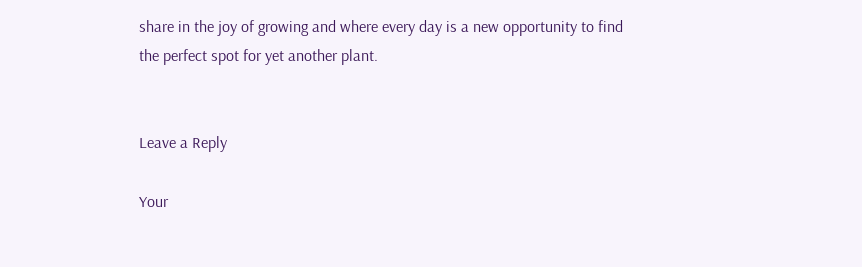share in the joy of growing and where every day is a new opportunity to find the perfect spot for yet another plant.


Leave a Reply

Your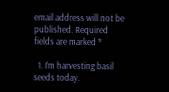email address will not be published. Required fields are marked *

  1. I’m harvesting basil seeds today.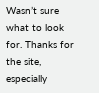Wasn’t sure what to look for. Thanks for the site, especially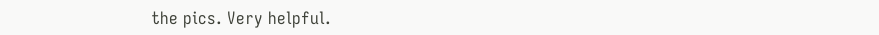the pics. Very helpful.